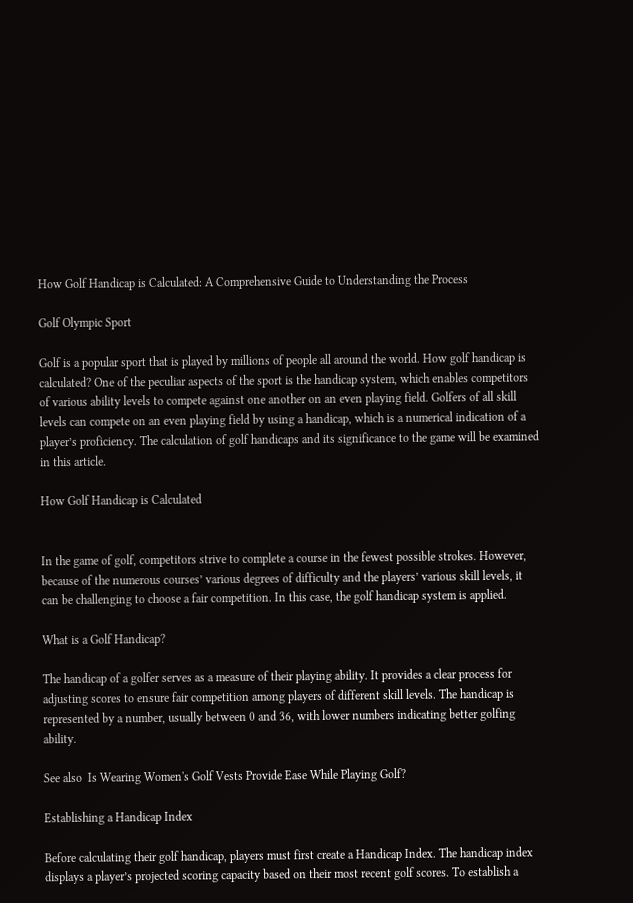How Golf Handicap is Calculated: A Comprehensive Guide to Understanding the Process

Golf Olympic Sport

Golf is a popular sport that is played by millions of people all around the world. How golf handicap is calculated? One of the peculiar aspects of the sport is the handicap system, which enables competitors of various ability levels to compete against one another on an even playing field. Golfers of all skill levels can compete on an even playing field by using a handicap, which is a numerical indication of a player’s proficiency. The calculation of golf handicaps and its significance to the game will be examined in this article.

How Golf Handicap is Calculated


In the game of golf, competitors strive to complete a course in the fewest possible strokes. However, because of the numerous courses’ various degrees of difficulty and the players’ various skill levels, it can be challenging to choose a fair competition. In this case, the golf handicap system is applied.

What is a Golf Handicap?

The handicap of a golfer serves as a measure of their playing ability. It provides a clear process for adjusting scores to ensure fair competition among players of different skill levels. The handicap is represented by a number, usually between 0 and 36, with lower numbers indicating better golfing ability.

See also  Is Wearing Women's Golf Vests Provide Ease While Playing Golf?

Establishing a Handicap Index

Before calculating their golf handicap, players must first create a Handicap Index. The handicap index displays a player’s projected scoring capacity based on their most recent golf scores. To establish a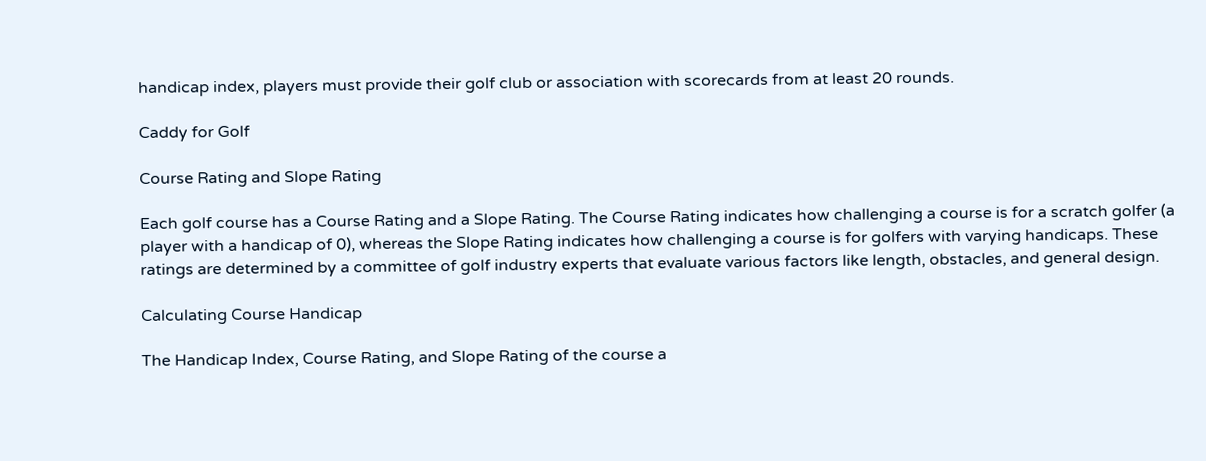handicap index, players must provide their golf club or association with scorecards from at least 20 rounds.

Caddy for Golf

Course Rating and Slope Rating

Each golf course has a Course Rating and a Slope Rating. The Course Rating indicates how challenging a course is for a scratch golfer (a player with a handicap of 0), whereas the Slope Rating indicates how challenging a course is for golfers with varying handicaps. These ratings are determined by a committee of golf industry experts that evaluate various factors like length, obstacles, and general design.

Calculating Course Handicap

The Handicap Index, Course Rating, and Slope Rating of the course a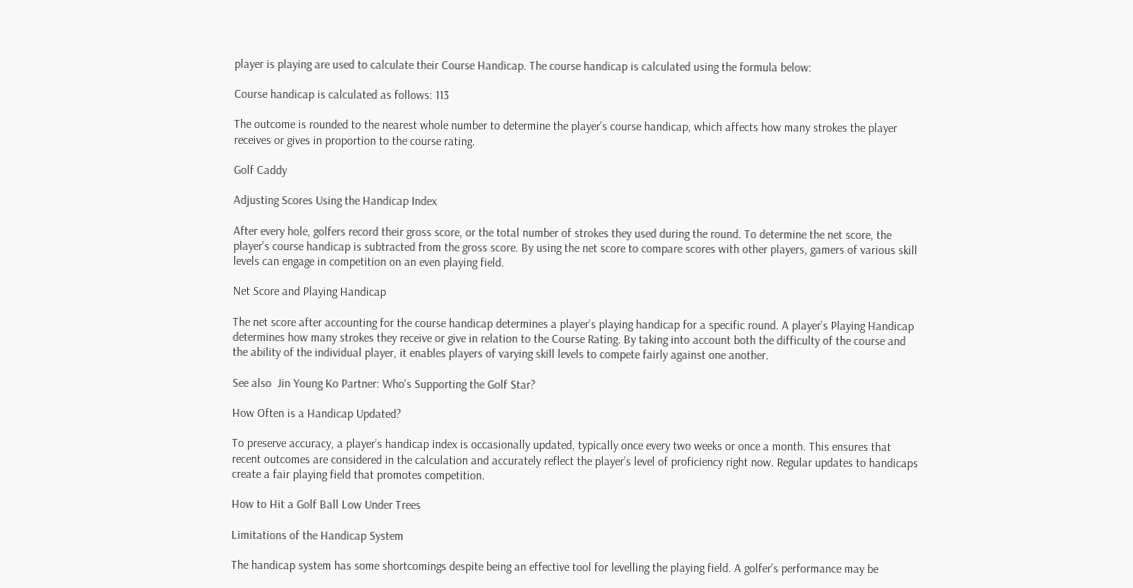player is playing are used to calculate their Course Handicap. The course handicap is calculated using the formula below:

Course handicap is calculated as follows: 113

The outcome is rounded to the nearest whole number to determine the player’s course handicap, which affects how many strokes the player receives or gives in proportion to the course rating.

Golf Caddy

Adjusting Scores Using the Handicap Index

After every hole, golfers record their gross score, or the total number of strokes they used during the round. To determine the net score, the player’s course handicap is subtracted from the gross score. By using the net score to compare scores with other players, gamers of various skill levels can engage in competition on an even playing field.

Net Score and Playing Handicap

The net score after accounting for the course handicap determines a player’s playing handicap for a specific round. A player’s Playing Handicap determines how many strokes they receive or give in relation to the Course Rating. By taking into account both the difficulty of the course and the ability of the individual player, it enables players of varying skill levels to compete fairly against one another.

See also  Jin Young Ko Partner: Who's Supporting the Golf Star?

How Often is a Handicap Updated?

To preserve accuracy, a player’s handicap index is occasionally updated, typically once every two weeks or once a month. This ensures that recent outcomes are considered in the calculation and accurately reflect the player’s level of proficiency right now. Regular updates to handicaps create a fair playing field that promotes competition.

How to Hit a Golf Ball Low Under Trees

Limitations of the Handicap System

The handicap system has some shortcomings despite being an effective tool for levelling the playing field. A golfer’s performance may be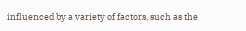influenced by a variety of factors, such as the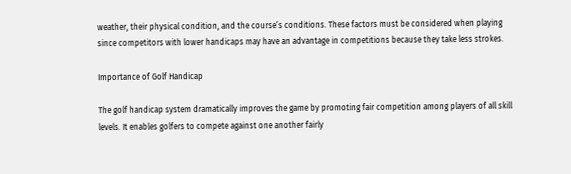weather, their physical condition, and the course’s conditions. These factors must be considered when playing since competitors with lower handicaps may have an advantage in competitions because they take less strokes.

Importance of Golf Handicap

The golf handicap system dramatically improves the game by promoting fair competition among players of all skill levels. It enables golfers to compete against one another fairly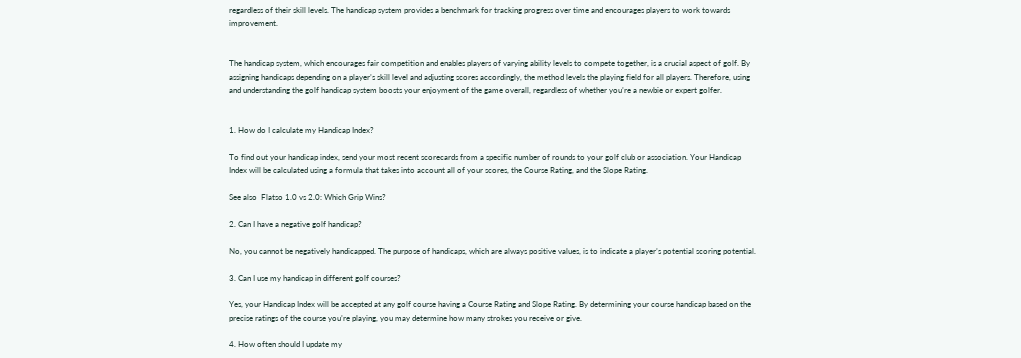regardless of their skill levels. The handicap system provides a benchmark for tracking progress over time and encourages players to work towards improvement.


The handicap system, which encourages fair competition and enables players of varying ability levels to compete together, is a crucial aspect of golf. By assigning handicaps depending on a player’s skill level and adjusting scores accordingly, the method levels the playing field for all players. Therefore, using and understanding the golf handicap system boosts your enjoyment of the game overall, regardless of whether you’re a newbie or expert golfer.


1. How do I calculate my Handicap Index?

To find out your handicap index, send your most recent scorecards from a specific number of rounds to your golf club or association. Your Handicap Index will be calculated using a formula that takes into account all of your scores, the Course Rating, and the Slope Rating.

See also  Flatso 1.0 vs 2.0: Which Grip Wins?

2. Can I have a negative golf handicap?

No, you cannot be negatively handicapped. The purpose of handicaps, which are always positive values, is to indicate a player’s potential scoring potential.

3. Can I use my handicap in different golf courses?

Yes, your Handicap Index will be accepted at any golf course having a Course Rating and Slope Rating. By determining your course handicap based on the precise ratings of the course you’re playing, you may determine how many strokes you receive or give.

4. How often should I update my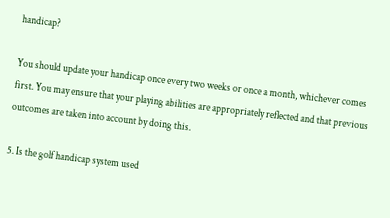handicap?

You should update your handicap once every two weeks or once a month, whichever comes first. You may ensure that your playing abilities are appropriately reflected and that previous outcomes are taken into account by doing this.

5. Is the golf handicap system used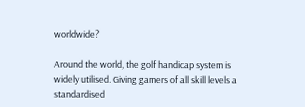worldwide?

Around the world, the golf handicap system is widely utilised. Giving gamers of all skill levels a standardised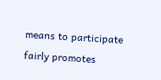means to participate fairly promotes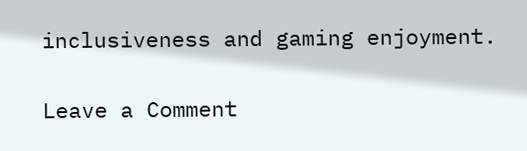inclusiveness and gaming enjoyment.

Leave a Comment